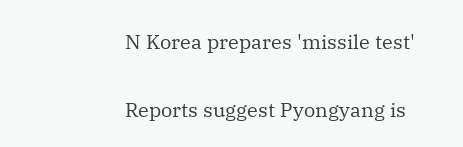N Korea prepares 'missile test'

Reports suggest Pyongyang is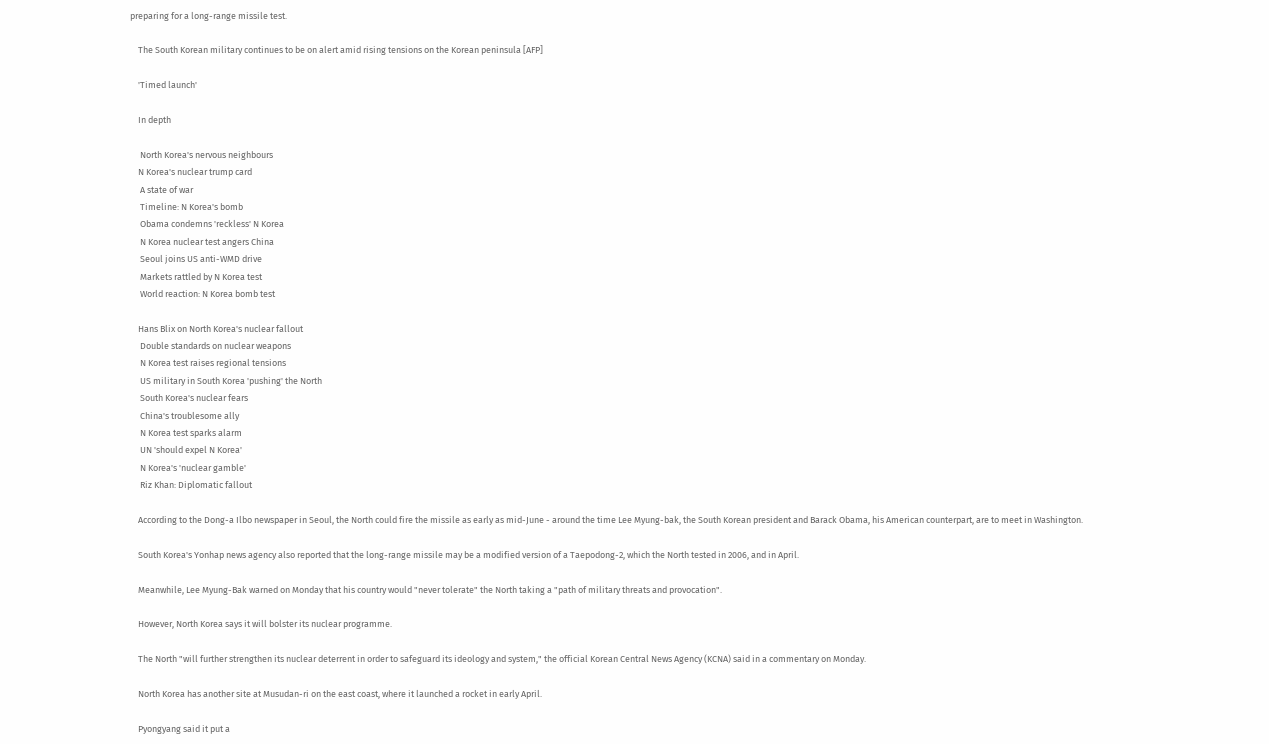preparing for a long-range missile test.

    The South Korean military continues to be on alert amid rising tensions on the Korean peninsula [AFP]

    'Timed launch'

    In depth

     North Korea's nervous neighbours
    N Korea's nuclear trump card
     A state of war
     Timeline: N Korea's bomb
     Obama condemns 'reckless' N Korea
     N Korea nuclear test angers China
     Seoul joins US anti-WMD drive
     Markets rattled by N Korea test
     World reaction: N Korea bomb test

    Hans Blix on North Korea's nuclear fallout
     Double standards on nuclear weapons
     N Korea test raises regional tensions
     US military in South Korea 'pushing' the North
     South Korea's nuclear fears
     China's troublesome ally
     N Korea test sparks alarm
     UN 'should expel N Korea'
     N Korea's 'nuclear gamble'
     Riz Khan: Diplomatic fallout

    According to the Dong-a Ilbo newspaper in Seoul, the North could fire the missile as early as mid-June - around the time Lee Myung-bak, the South Korean president and Barack Obama, his American counterpart, are to meet in Washington.

    South Korea's Yonhap news agency also reported that the long-range missile may be a modified version of a Taepodong-2, which the North tested in 2006, and in April.

    Meanwhile, Lee Myung-Bak warned on Monday that his country would "never tolerate" the North taking a "path of military threats and provocation".

    However, North Korea says it will bolster its nuclear programme.

    The North "will further strengthen its nuclear deterrent in order to safeguard its ideology and system," the official Korean Central News Agency (KCNA) said in a commentary on Monday.

    North Korea has another site at Musudan-ri on the east coast, where it launched a rocket in early April.

    Pyongyang said it put a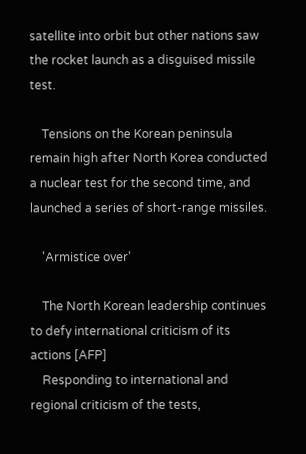satellite into orbit but other nations saw the rocket launch as a disguised missile test.

    Tensions on the Korean peninsula remain high after North Korea conducted a nuclear test for the second time, and launched a series of short-range missiles.

    'Armistice over'

    The North Korean leadership continues to defy international criticism of its actions [AFP]
    Responding to international and regional criticism of the tests,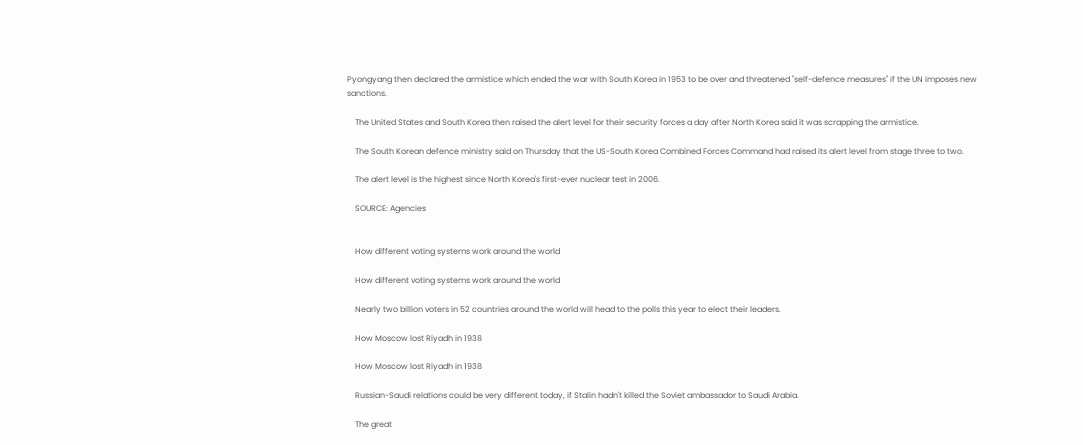Pyongyang then declared the armistice which ended the war with South Korea in 1953 to be over and threatened "self-defence measures" if the UN imposes new sanctions.

    The United States and South Korea then raised the alert level for their security forces a day after North Korea said it was scrapping the armistice.

    The South Korean defence ministry said on Thursday that the US-South Korea Combined Forces Command had raised its alert level from stage three to two.

    The alert level is the highest since North Korea's first-ever nuclear test in 2006.

    SOURCE: Agencies


    How different voting systems work around the world

    How different voting systems work around the world

    Nearly two billion voters in 52 countries around the world will head to the polls this year to elect their leaders.

    How Moscow lost Riyadh in 1938

    How Moscow lost Riyadh in 1938

    Russian-Saudi relations could be very different today, if Stalin hadn't killed the Soviet ambassador to Saudi Arabia.

    The great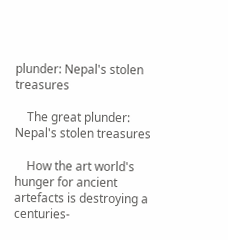plunder: Nepal's stolen treasures

    The great plunder: Nepal's stolen treasures

    How the art world's hunger for ancient artefacts is destroying a centuries-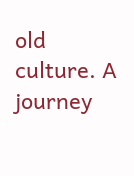old culture. A journey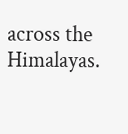across the Himalayas.